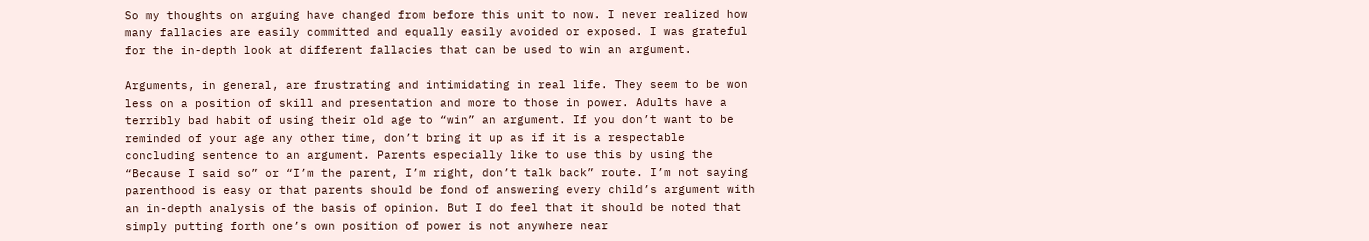So my thoughts on arguing have changed from before this unit to now. I never realized how many fallacies are easily committed and equally easily avoided or exposed. I was grateful for the in-depth look at different fallacies that can be used to win an argument.

Arguments, in general, are frustrating and intimidating in real life. They seem to be won less on a position of skill and presentation and more to those in power. Adults have a terribly bad habit of using their old age to “win” an argument. If you don’t want to be reminded of your age any other time, don’t bring it up as if it is a respectable concluding sentence to an argument. Parents especially like to use this by using the “Because I said so” or “I’m the parent, I’m right, don’t talk back” route. I’m not saying parenthood is easy or that parents should be fond of answering every child’s argument with an in-depth analysis of the basis of opinion. But I do feel that it should be noted that simply putting forth one’s own position of power is not anywhere near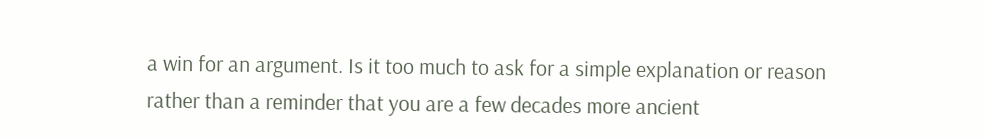a win for an argument. Is it too much to ask for a simple explanation or reason rather than a reminder that you are a few decades more ancient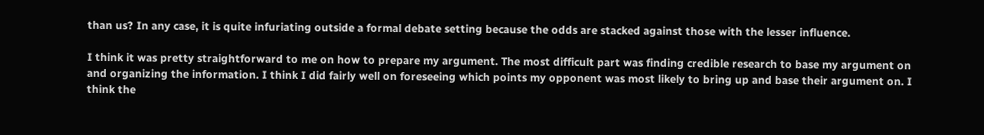than us? In any case, it is quite infuriating outside a formal debate setting because the odds are stacked against those with the lesser influence.

I think it was pretty straightforward to me on how to prepare my argument. The most difficult part was finding credible research to base my argument on and organizing the information. I think I did fairly well on foreseeing which points my opponent was most likely to bring up and base their argument on. I think the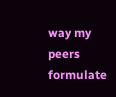way my peers formulate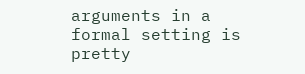arguments in a formal setting is pretty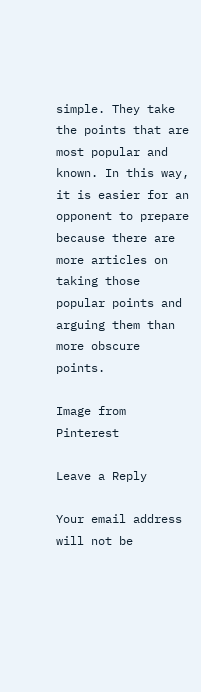simple. They take the points that are most popular and known. In this way, it is easier for an opponent to prepare because there are more articles on taking those popular points and arguing them than more obscure points.

Image from Pinterest

Leave a Reply

Your email address will not be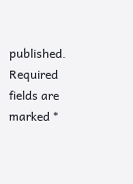published. Required fields are marked *